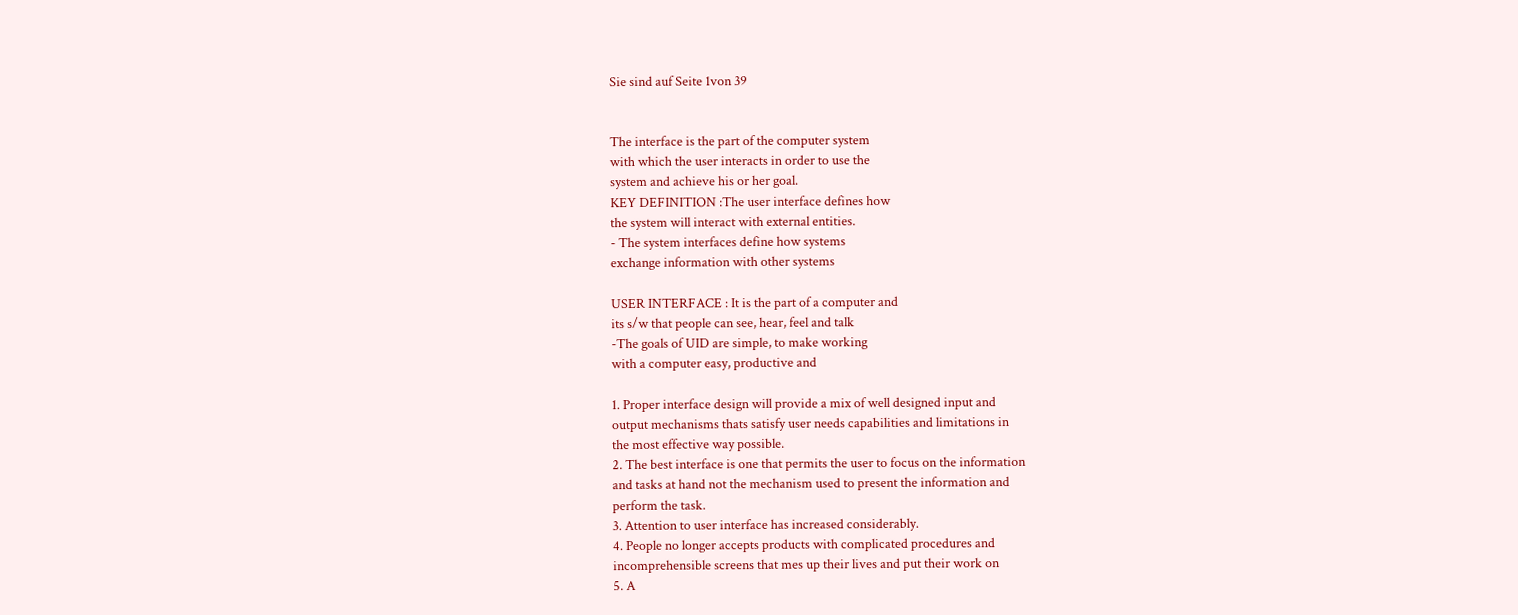Sie sind auf Seite 1von 39


The interface is the part of the computer system
with which the user interacts in order to use the
system and achieve his or her goal.
KEY DEFINITION :The user interface defines how
the system will interact with external entities.
- The system interfaces define how systems
exchange information with other systems

USER INTERFACE : It is the part of a computer and
its s/w that people can see, hear, feel and talk
-The goals of UID are simple, to make working
with a computer easy, productive and

1. Proper interface design will provide a mix of well designed input and
output mechanisms thats satisfy user needs capabilities and limitations in
the most effective way possible.
2. The best interface is one that permits the user to focus on the information
and tasks at hand not the mechanism used to present the information and
perform the task.
3. Attention to user interface has increased considerably.
4. People no longer accepts products with complicated procedures and
incomprehensible screens that mes up their lives and put their work on
5. A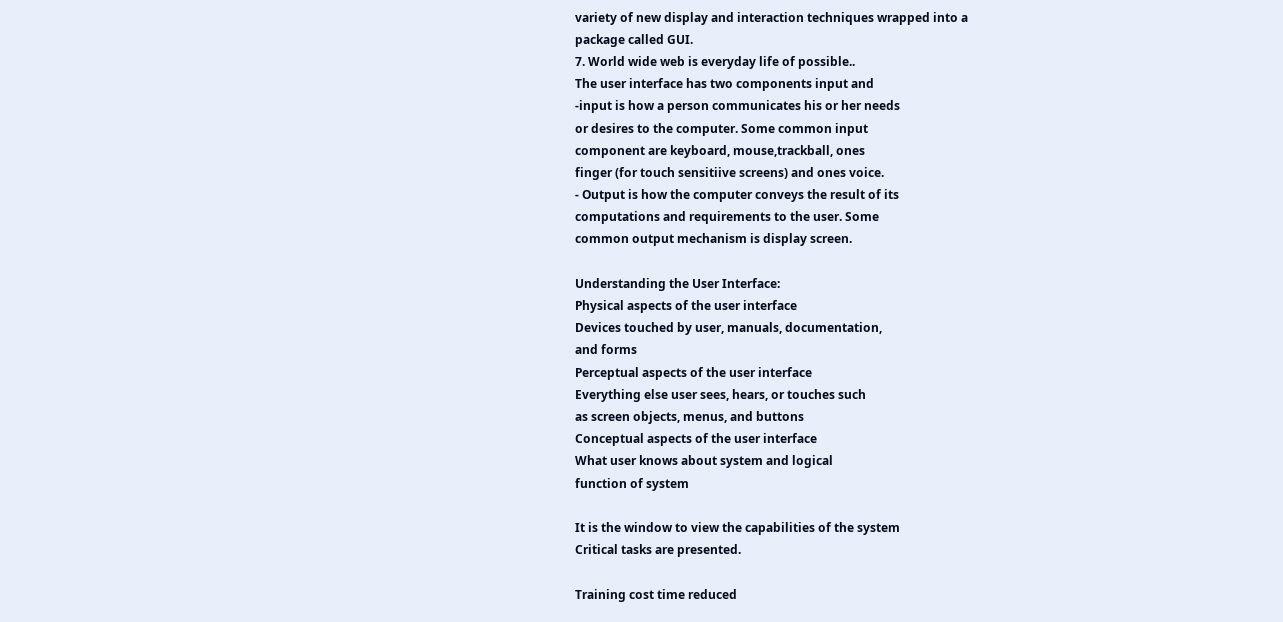variety of new display and interaction techniques wrapped into a
package called GUI.
7. World wide web is everyday life of possible..
The user interface has two components input and
-input is how a person communicates his or her needs
or desires to the computer. Some common input
component are keyboard, mouse,trackball, ones
finger (for touch sensitiive screens) and ones voice.
- Output is how the computer conveys the result of its
computations and requirements to the user. Some
common output mechanism is display screen.

Understanding the User Interface:
Physical aspects of the user interface
Devices touched by user, manuals, documentation,
and forms
Perceptual aspects of the user interface
Everything else user sees, hears, or touches such
as screen objects, menus, and buttons
Conceptual aspects of the user interface
What user knows about system and logical
function of system

It is the window to view the capabilities of the system
Critical tasks are presented.

Training cost time reduced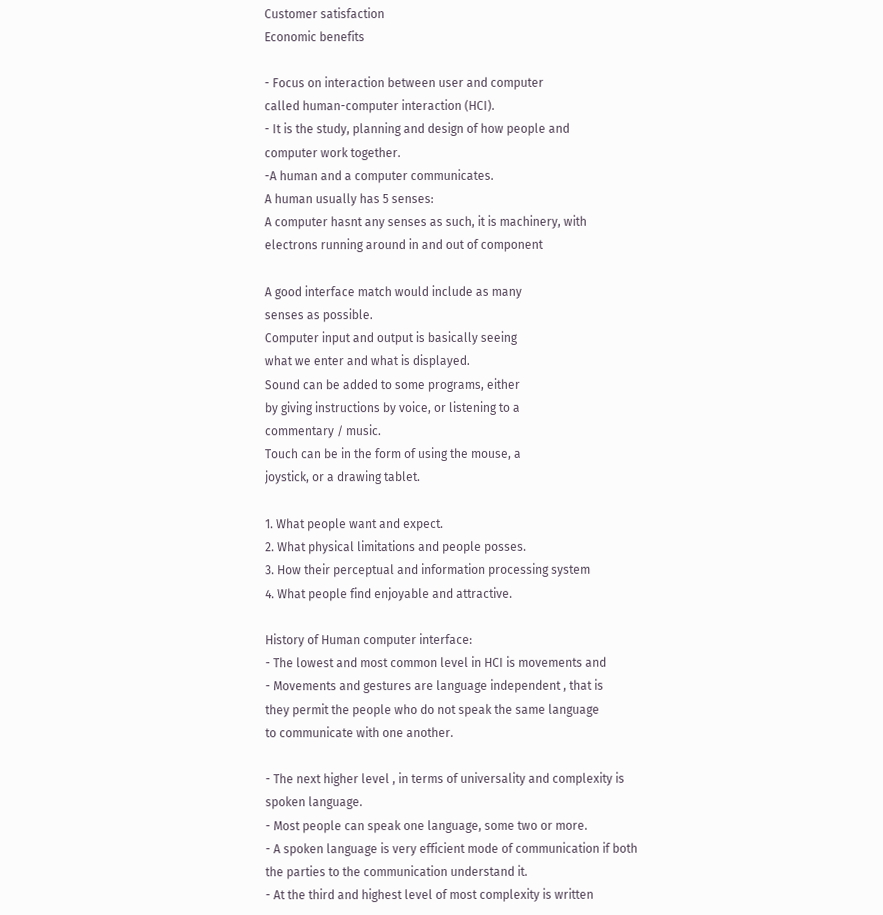Customer satisfaction
Economic benefits

- Focus on interaction between user and computer
called human-computer interaction (HCI).
- It is the study, planning and design of how people and
computer work together.
-A human and a computer communicates.
A human usually has 5 senses:
A computer hasnt any senses as such, it is machinery, with
electrons running around in and out of component

A good interface match would include as many
senses as possible.
Computer input and output is basically seeing
what we enter and what is displayed.
Sound can be added to some programs, either
by giving instructions by voice, or listening to a
commentary / music.
Touch can be in the form of using the mouse, a
joystick, or a drawing tablet.

1. What people want and expect.
2. What physical limitations and people posses.
3. How their perceptual and information processing system
4. What people find enjoyable and attractive.

History of Human computer interface:
- The lowest and most common level in HCI is movements and
- Movements and gestures are language independent , that is
they permit the people who do not speak the same language
to communicate with one another.

- The next higher level , in terms of universality and complexity is
spoken language.
- Most people can speak one language, some two or more.
- A spoken language is very efficient mode of communication if both
the parties to the communication understand it.
- At the third and highest level of most complexity is written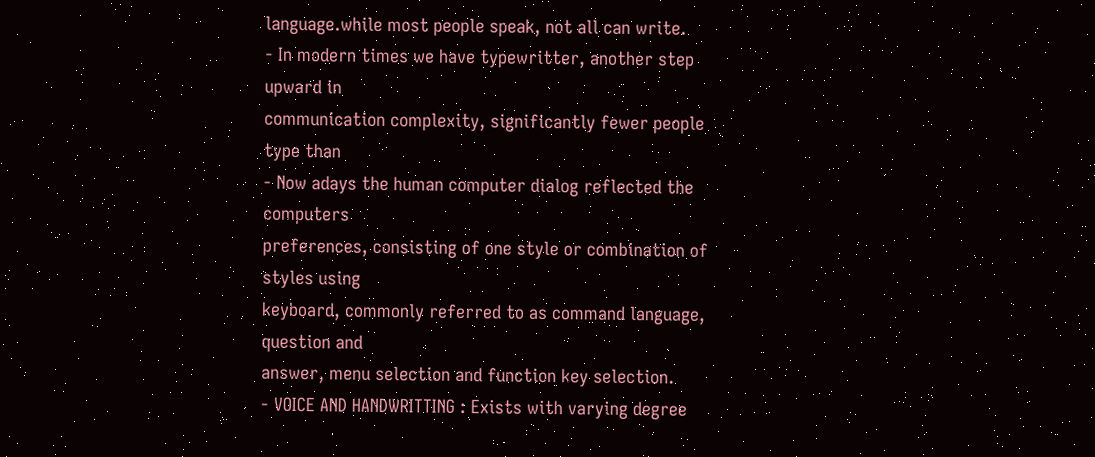language.while most people speak, not all can write.
- In modern times we have typewritter, another step upward in
communication complexity, significantly fewer people type than
- Now adays the human computer dialog reflected the computers
preferences, consisting of one style or combination of styles using
keyboard, commonly referred to as command language, question and
answer, menu selection and function key selection.
- VOICE AND HANDWRITTING : Exists with varying degree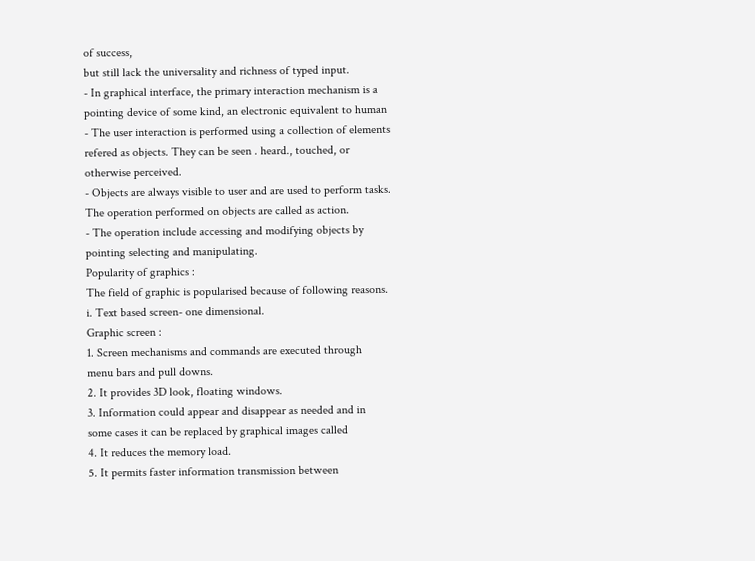of success,
but still lack the universality and richness of typed input.
- In graphical interface, the primary interaction mechanism is a
pointing device of some kind, an electronic equivalent to human
- The user interaction is performed using a collection of elements
refered as objects. They can be seen . heard., touched, or
otherwise perceived.
- Objects are always visible to user and are used to perform tasks.
The operation performed on objects are called as action.
- The operation include accessing and modifying objects by
pointing selecting and manipulating.
Popularity of graphics :
The field of graphic is popularised because of following reasons.
i. Text based screen- one dimensional.
Graphic screen :
1. Screen mechanisms and commands are executed through
menu bars and pull downs.
2. It provides 3D look, floating windows.
3. Information could appear and disappear as needed and in
some cases it can be replaced by graphical images called
4. It reduces the memory load.
5. It permits faster information transmission between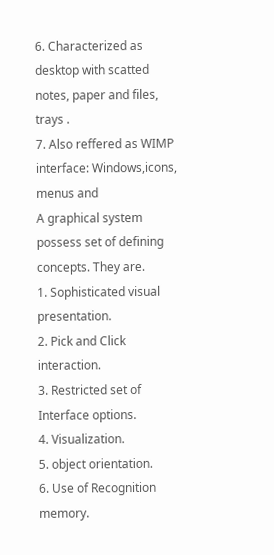6. Characterized as desktop with scatted notes, paper and files,
trays .
7. Also reffered as WIMP interface: Windows,icons, menus and
A graphical system possess set of defining concepts. They are.
1. Sophisticated visual presentation.
2. Pick and Click interaction.
3. Restricted set of Interface options.
4. Visualization.
5. object orientation.
6. Use of Recognition memory.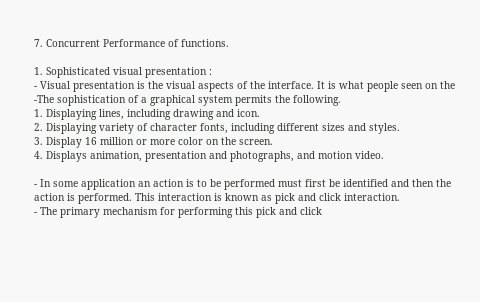7. Concurrent Performance of functions.

1. Sophisticated visual presentation :
- Visual presentation is the visual aspects of the interface. It is what people seen on the
-The sophistication of a graphical system permits the following.
1. Displaying lines, including drawing and icon.
2. Displaying variety of character fonts, including different sizes and styles.
3. Display 16 million or more color on the screen.
4. Displays animation, presentation and photographs, and motion video.

- In some application an action is to be performed must first be identified and then the
action is performed. This interaction is known as pick and click interaction.
- The primary mechanism for performing this pick and click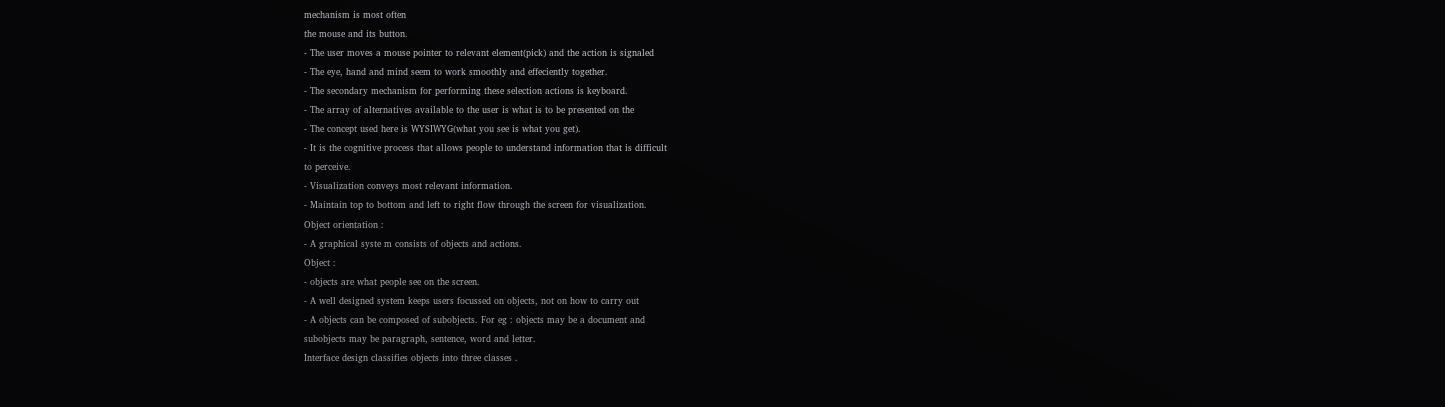mechanism is most often
the mouse and its button.
- The user moves a mouse pointer to relevant element(pick) and the action is signaled
- The eye, hand and mind seem to work smoothly and effeciently together.
- The secondary mechanism for performing these selection actions is keyboard.
- The array of alternatives available to the user is what is to be presented on the
- The concept used here is WYSIWYG(what you see is what you get).
- It is the cognitive process that allows people to understand information that is difficult
to perceive.
- Visualization conveys most relevant information.
- Maintain top to bottom and left to right flow through the screen for visualization.
Object orientation :
- A graphical syste m consists of objects and actions.
Object :
- objects are what people see on the screen.
- A well designed system keeps users focussed on objects, not on how to carry out
- A objects can be composed of subobjects. For eg : objects may be a document and
subobjects may be paragraph, sentence, word and letter.
Interface design classifies objects into three classes .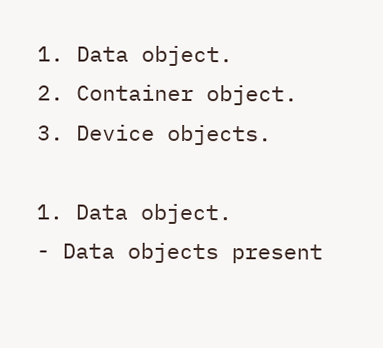1. Data object.
2. Container object.
3. Device objects.

1. Data object.
- Data objects present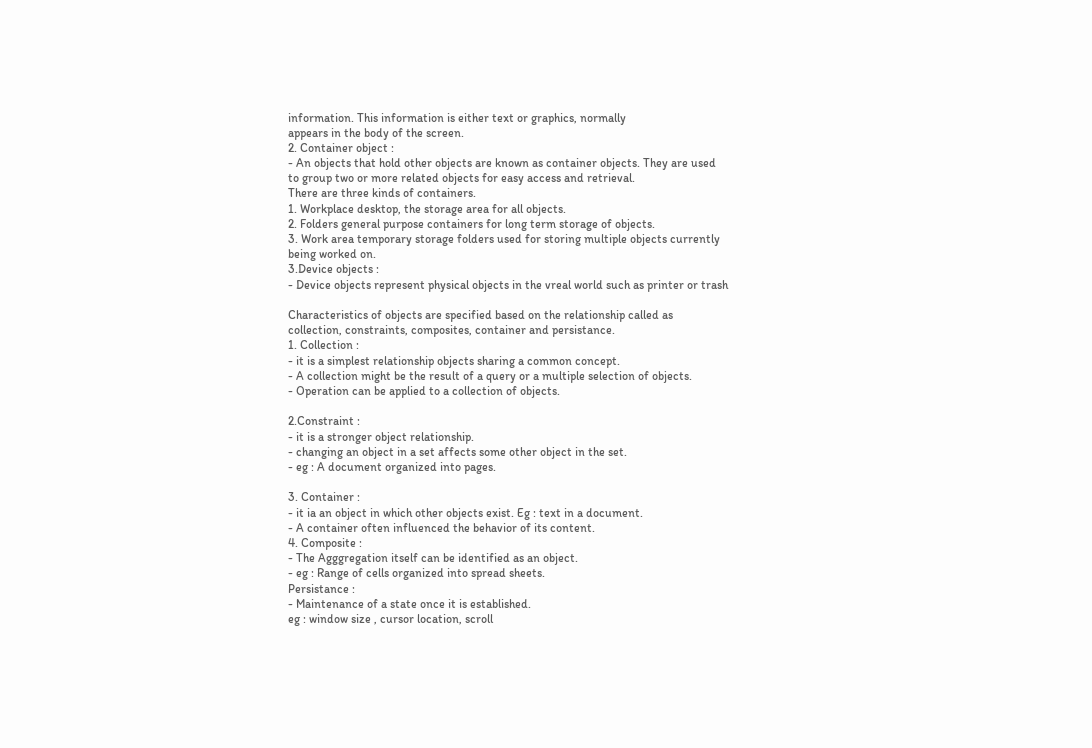information. This information is either text or graphics, normally
appears in the body of the screen.
2. Container object :
- An objects that hold other objects are known as container objects. They are used
to group two or more related objects for easy access and retrieval.
There are three kinds of containers.
1. Workplace desktop, the storage area for all objects.
2. Folders general purpose containers for long term storage of objects.
3. Work area temporary storage folders used for storing multiple objects currently
being worked on.
3.Device objects :
- Device objects represent physical objects in the vreal world such as printer or trash

Characteristics of objects are specified based on the relationship called as
collection, constraints, composites, container and persistance.
1. Collection :
- it is a simplest relationship objects sharing a common concept.
- A collection might be the result of a query or a multiple selection of objects.
- Operation can be applied to a collection of objects.

2.Constraint :
- it is a stronger object relationship.
- changing an object in a set affects some other object in the set.
- eg : A document organized into pages.

3. Container :
- it ia an object in which other objects exist. Eg : text in a document.
- A container often influenced the behavior of its content.
4. Composite :
- The Agggregation itself can be identified as an object.
- eg : Range of cells organized into spread sheets.
Persistance :
- Maintenance of a state once it is established.
eg : window size , cursor location, scroll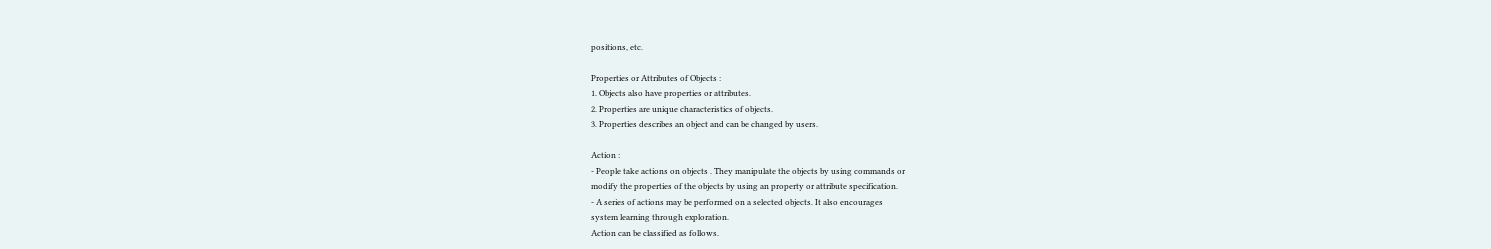positions, etc.

Properties or Attributes of Objects :
1. Objects also have properties or attributes.
2. Properties are unique characteristics of objects.
3. Properties describes an object and can be changed by users.

Action :
- People take actions on objects . They manipulate the objects by using commands or
modify the properties of the objects by using an property or attribute specification.
- A series of actions may be performed on a selected objects. It also encourages
system learning through exploration.
Action can be classified as follows.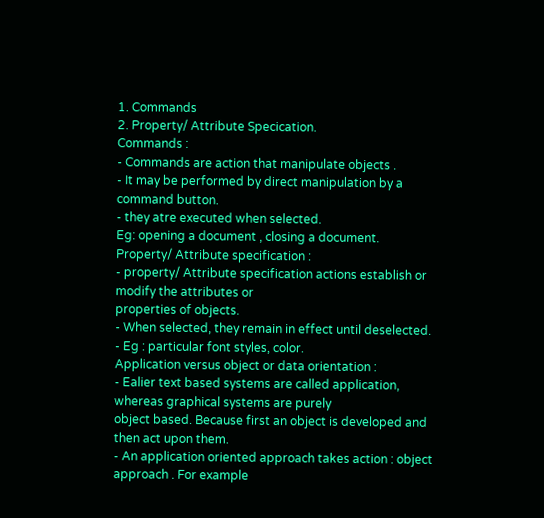1. Commands
2. Property/ Attribute Specication.
Commands :
- Commands are action that manipulate objects .
- It may be performed by direct manipulation by a command button.
- they atre executed when selected.
Eg: opening a document , closing a document.
Property/ Attribute specification :
- property/ Attribute specification actions establish or modify the attributes or
properties of objects.
- When selected, they remain in effect until deselected.
- Eg : particular font styles, color.
Application versus object or data orientation :
- Ealier text based systems are called application, whereas graphical systems are purely
object based. Because first an object is developed and then act upon them.
- An application oriented approach takes action : object approach . For example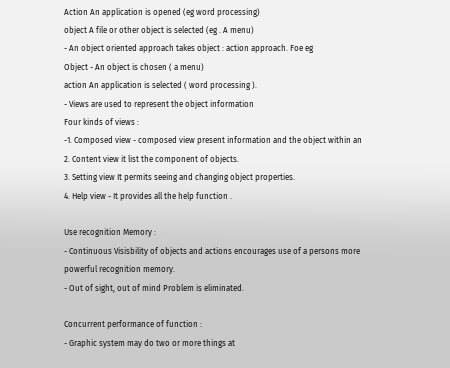Action An application is opened (eg word processing)
object A file or other object is selected (eg . A menu)
- An object oriented approach takes object : action approach. Foe eg
Object - An object is chosen ( a menu)
action An application is selected ( word processing ).
- Views are used to represent the object information
Four kinds of views :
-1. Composed view - composed view present information and the object within an
2. Content view it list the component of objects.
3. Setting view It permits seeing and changing object properties.
4. Help view - It provides all the help function .

Use recognition Memory :
- Continuous Visisbility of objects and actions encourages use of a persons more
powerful recognition memory.
- Out of sight, out of mind Problem is eliminated.

Concurrent performance of function :
- Graphic system may do two or more things at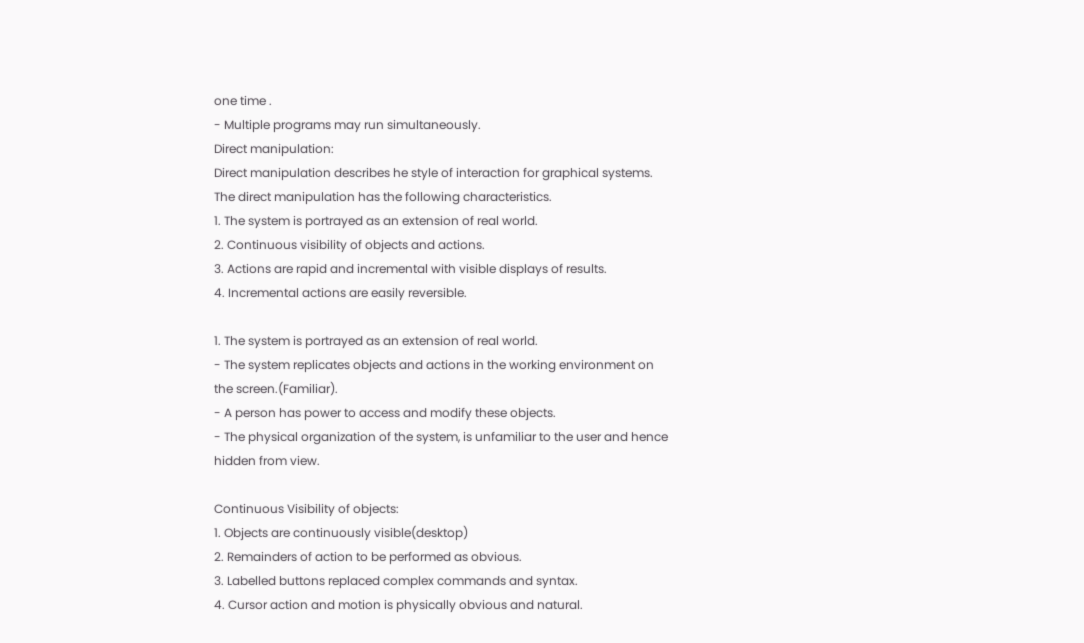one time .
- Multiple programs may run simultaneously.
Direct manipulation:
Direct manipulation describes he style of interaction for graphical systems.
The direct manipulation has the following characteristics.
1. The system is portrayed as an extension of real world.
2. Continuous visibility of objects and actions.
3. Actions are rapid and incremental with visible displays of results.
4. Incremental actions are easily reversible.

1. The system is portrayed as an extension of real world.
- The system replicates objects and actions in the working environment on
the screen.(Familiar).
- A person has power to access and modify these objects.
- The physical organization of the system, is unfamiliar to the user and hence
hidden from view.

Continuous Visibility of objects:
1. Objects are continuously visible(desktop)
2. Remainders of action to be performed as obvious.
3. Labelled buttons replaced complex commands and syntax.
4. Cursor action and motion is physically obvious and natural.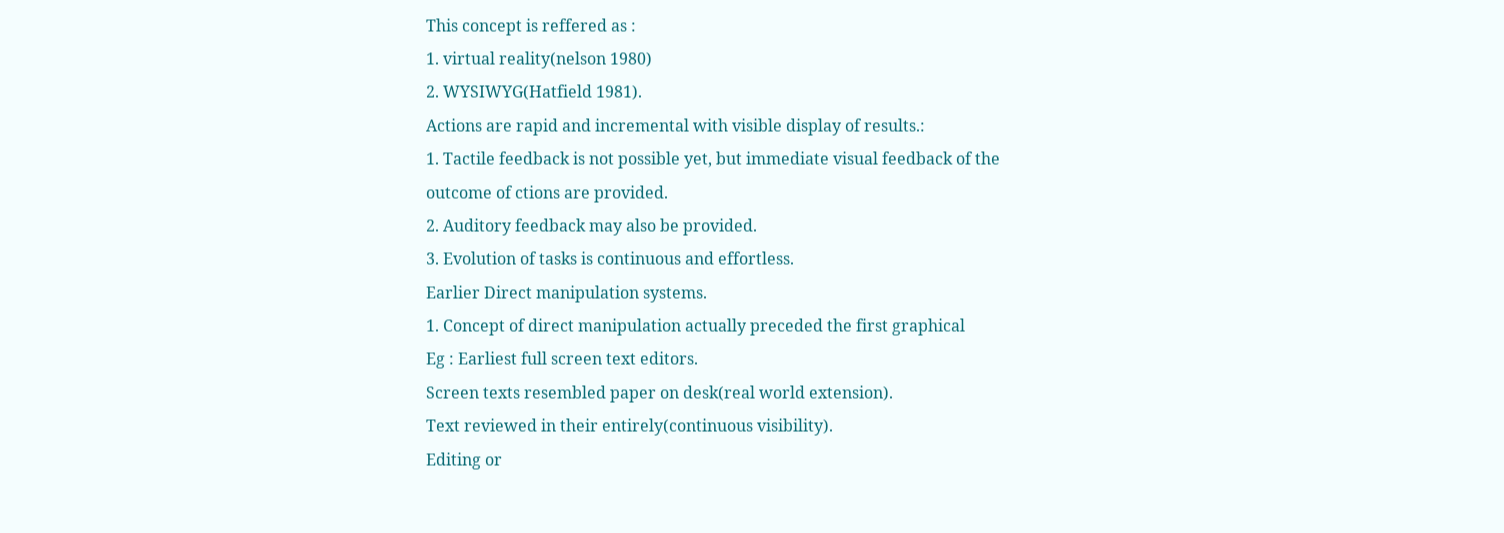This concept is reffered as :
1. virtual reality(nelson 1980)
2. WYSIWYG(Hatfield 1981).
Actions are rapid and incremental with visible display of results.:
1. Tactile feedback is not possible yet, but immediate visual feedback of the
outcome of ctions are provided.
2. Auditory feedback may also be provided.
3. Evolution of tasks is continuous and effortless.
Earlier Direct manipulation systems.
1. Concept of direct manipulation actually preceded the first graphical
Eg : Earliest full screen text editors.
Screen texts resembled paper on desk(real world extension).
Text reviewed in their entirely(continuous visibility).
Editing or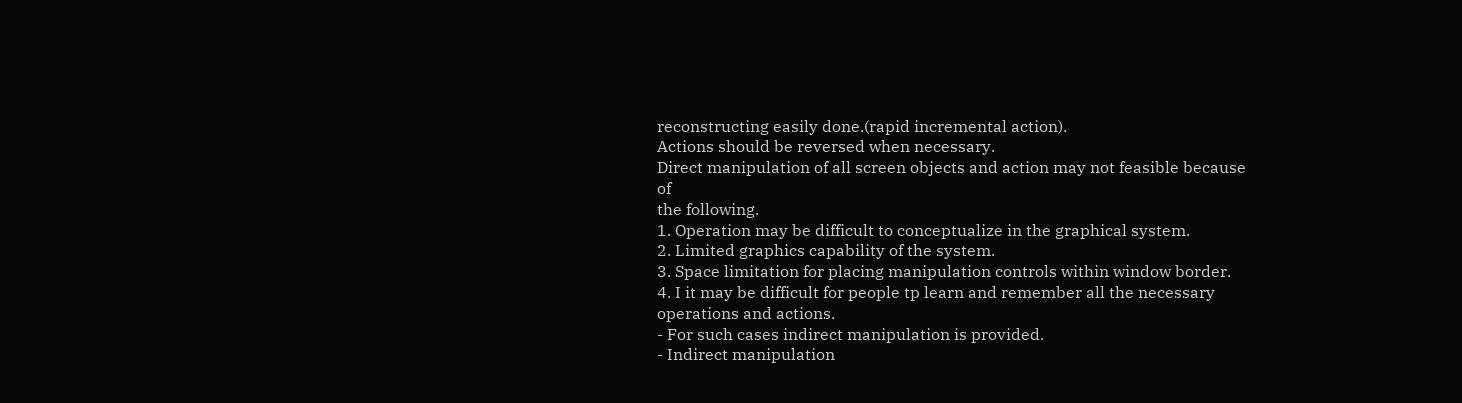reconstructing easily done.(rapid incremental action).
Actions should be reversed when necessary.
Direct manipulation of all screen objects and action may not feasible because of
the following.
1. Operation may be difficult to conceptualize in the graphical system.
2. Limited graphics capability of the system.
3. Space limitation for placing manipulation controls within window border.
4. I it may be difficult for people tp learn and remember all the necessary
operations and actions.
- For such cases indirect manipulation is provided.
- Indirect manipulation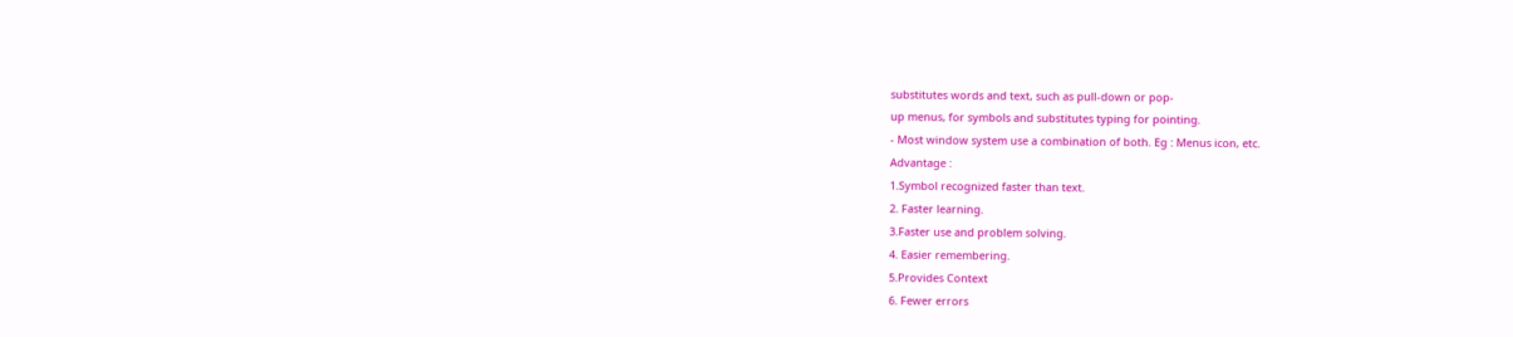substitutes words and text, such as pull-down or pop-
up menus, for symbols and substitutes typing for pointing.
- Most window system use a combination of both. Eg : Menus icon, etc.
Advantage :
1.Symbol recognized faster than text.
2. Faster learning.
3.Faster use and problem solving.
4. Easier remembering.
5.Provides Context
6. Fewer errors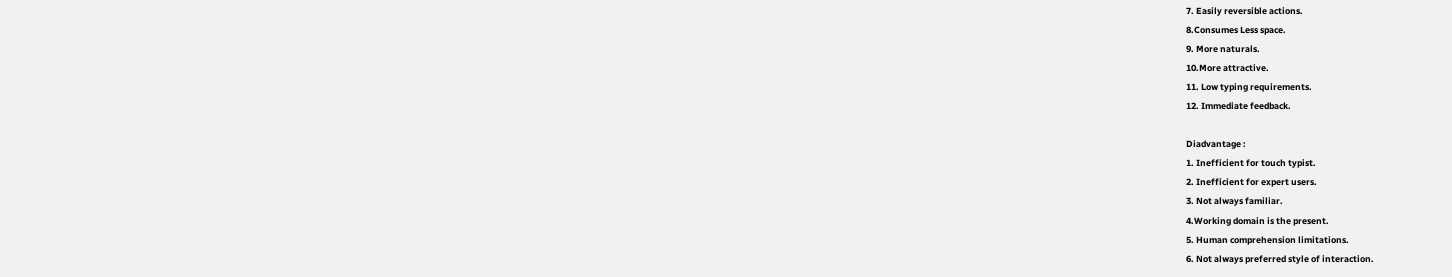7. Easily reversible actions.
8.Consumes Less space.
9. More naturals.
10.More attractive.
11. Low typing requirements.
12. Immediate feedback.

Diadvantage :
1. Inefficient for touch typist.
2. Inefficient for expert users.
3. Not always familiar.
4.Working domain is the present.
5. Human comprehension limitations.
6. Not always preferred style of interaction.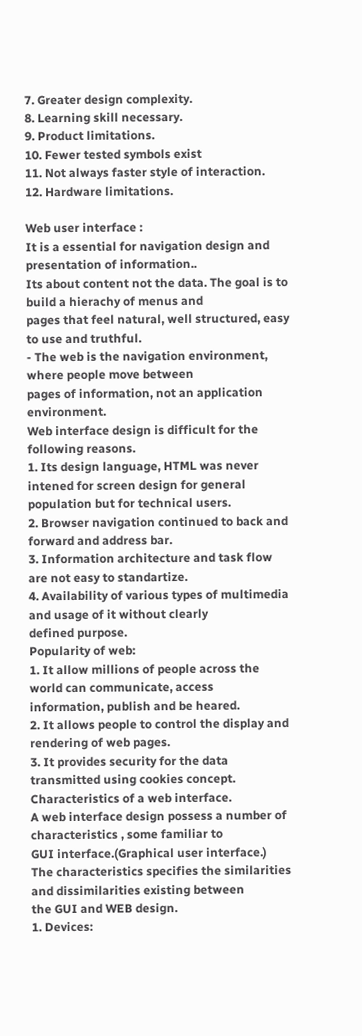7. Greater design complexity.
8. Learning skill necessary.
9. Product limitations.
10. Fewer tested symbols exist
11. Not always faster style of interaction.
12. Hardware limitations.

Web user interface :
It is a essential for navigation design and presentation of information..
Its about content not the data. The goal is to build a hierachy of menus and
pages that feel natural, well structured, easy to use and truthful.
- The web is the navigation environment, where people move between
pages of information, not an application environment.
Web interface design is difficult for the following reasons.
1. Its design language, HTML was never intened for screen design for general
population but for technical users.
2. Browser navigation continued to back and forward and address bar.
3. Information architecture and task flow are not easy to standartize.
4. Availability of various types of multimedia and usage of it without clearly
defined purpose.
Popularity of web:
1. It allow millions of people across the world can communicate, access
information, publish and be heared.
2. It allows people to control the display and rendering of web pages.
3. It provides security for the data transmitted using cookies concept.
Characteristics of a web interface.
A web interface design possess a number of characteristics , some familiar to
GUI interface.(Graphical user interface.)
The characteristics specifies the similarities and dissimilarities existing between
the GUI and WEB design.
1. Devices: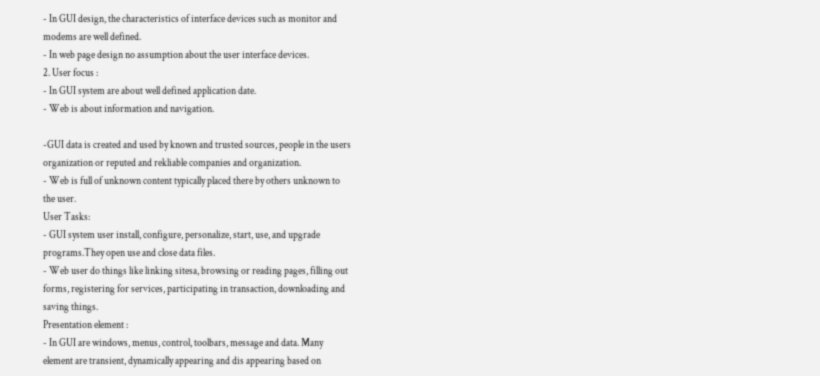- In GUI design, the characteristics of interface devices such as monitor and
modems are well defined.
- In web page design no assumption about the user interface devices.
2. User focus :
- In GUI system are about well defined application date.
- Web is about information and navigation.

-GUI data is created and used by known and trusted sources, people in the users
organization or reputed and rekliable companies and organization.
- Web is full of unknown content typically placed there by others unknown to
the user.
User Tasks:
- GUI system user install, configure, personalize, start, use, and upgrade
programs.They open use and close data files.
- Web user do things like linking sitesa, browsing or reading pages, filling out
forms, registering for services, participating in transaction, downloading and
saving things.
Presentation element :
- In GUI are windows, menus, control, toolbars, message and data. Many
element are transient, dynamically appearing and dis appearing based on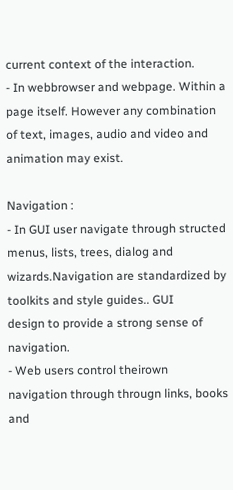current context of the interaction.
- In webbrowser and webpage. Within a page itself. However any combination
of text, images, audio and video and animation may exist.

Navigation :
- In GUI user navigate through structed menus, lists, trees, dialog and
wizards.Navigation are standardized by toolkits and style guides.. GUI
design to provide a strong sense of navigation.
- Web users control theirown navigation through througn links, books and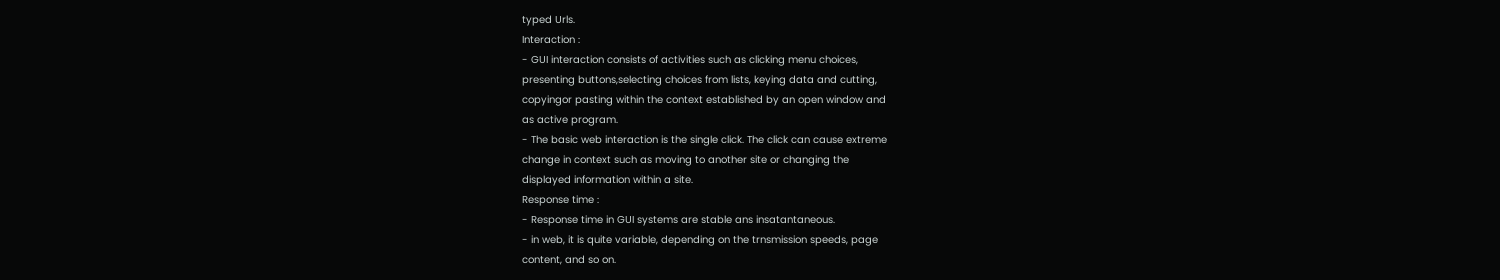typed Urls.
Interaction :
- GUI interaction consists of activities such as clicking menu choices,
presenting buttons,selecting choices from lists, keying data and cutting,
copyingor pasting within the context established by an open window and
as active program.
- The basic web interaction is the single click. The click can cause extreme
change in context such as moving to another site or changing the
displayed information within a site.
Response time :
- Response time in GUI systems are stable ans insatantaneous.
- in web, it is quite variable, depending on the trnsmission speeds, page
content, and so on.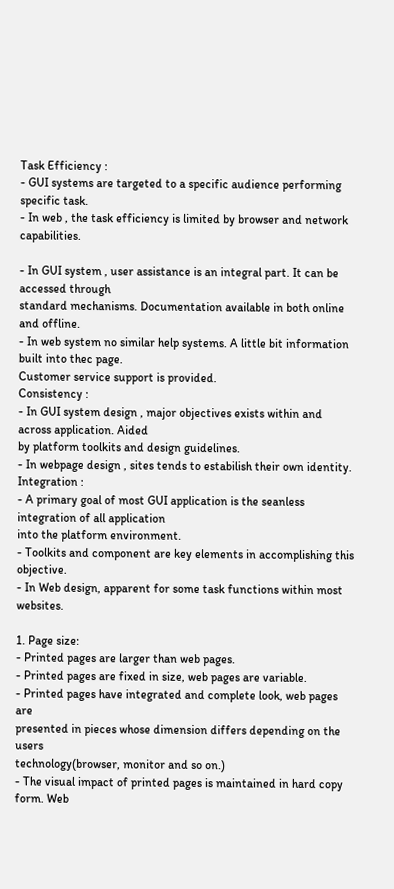Task Efficiency :
- GUI systems are targeted to a specific audience performing specific task.
- In web , the task efficiency is limited by browser and network capabilities.

- In GUI system , user assistance is an integral part. It can be accessed through
standard mechanisms. Documentation available in both online and offline.
- In web system no similar help systems. A little bit information built into thec page.
Customer service support is provided.
Consistency :
- In GUI system design , major objectives exists within and across application. Aided
by platform toolkits and design guidelines.
- In webpage design , sites tends to estabilish their own identity.
Integration :
- A primary goal of most GUI application is the seanless integration of all application
into the platform environment.
- Toolkits and component are key elements in accomplishing this objective.
- In Web design, apparent for some task functions within most websites.

1. Page size:
- Printed pages are larger than web pages.
- Printed pages are fixed in size, web pages are variable.
- Printed pages have integrated and complete look, web pages are
presented in pieces whose dimension differs depending on the users
technology(browser, monitor and so on.)
- The visual impact of printed pages is maintained in hard copy form. Web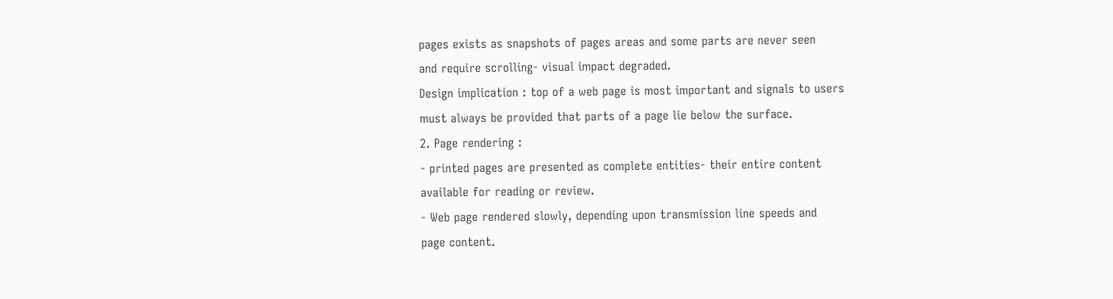pages exists as snapshots of pages areas and some parts are never seen
and require scrolling- visual impact degraded.
Design implication : top of a web page is most important and signals to users
must always be provided that parts of a page lie below the surface.
2. Page rendering :
- printed pages are presented as complete entities- their entire content
available for reading or review.
- Web page rendered slowly, depending upon transmission line speeds and
page content.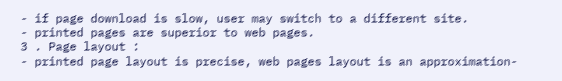- if page download is slow, user may switch to a different site.
- printed pages are superior to web pages.
3 . Page layout :
- printed page layout is precise, web pages layout is an approximation-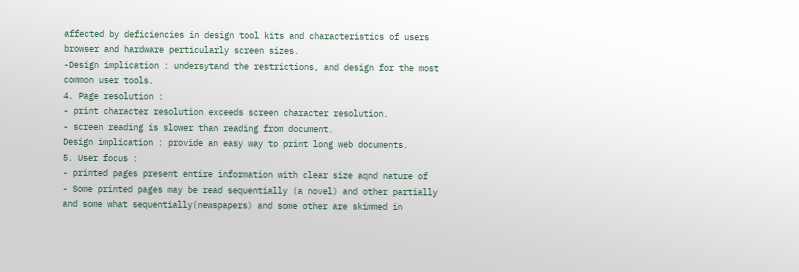affected by deficiencies in design tool kits and characteristics of users
browser and hardware perticularly screen sizes.
-Design implication : undersytand the restrictions, and design for the most
common user tools.
4. Page resolution :
- print character resolution exceeds screen character resolution.
- screen reading is slower than reading from document.
Design implication : provide an easy way to print long web documents.
5. User focus :
- printed pages present entire information with clear size aqnd nature of
- Some printed pages may be read sequentially (a novel) and other partially
and some what sequentially(newspapers) and some other are skimmed in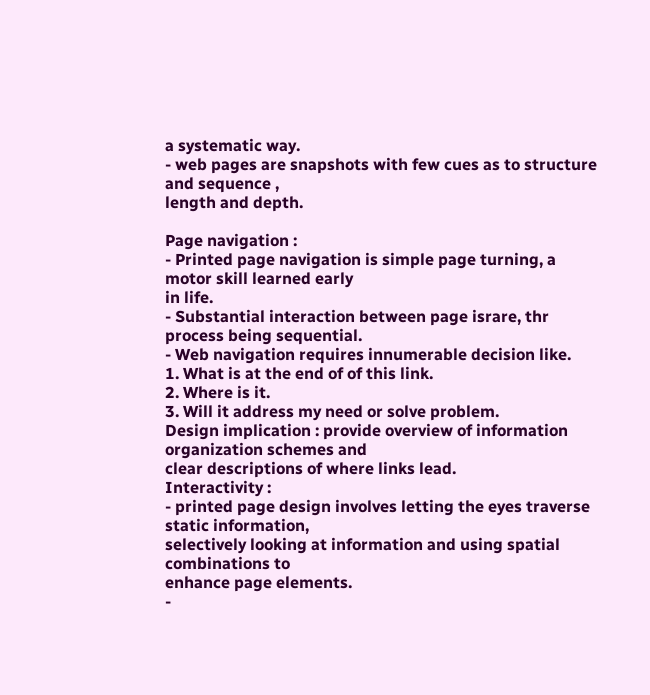a systematic way.
- web pages are snapshots with few cues as to structure and sequence ,
length and depth.

Page navigation :
- Printed page navigation is simple page turning, a motor skill learned early
in life.
- Substantial interaction between page israre, thr process being sequential.
- Web navigation requires innumerable decision like.
1. What is at the end of of this link.
2. Where is it.
3. Will it address my need or solve problem.
Design implication : provide overview of information organization schemes and
clear descriptions of where links lead.
Interactivity :
- printed page design involves letting the eyes traverse static information,
selectively looking at information and using spatial combinations to
enhance page elements.
-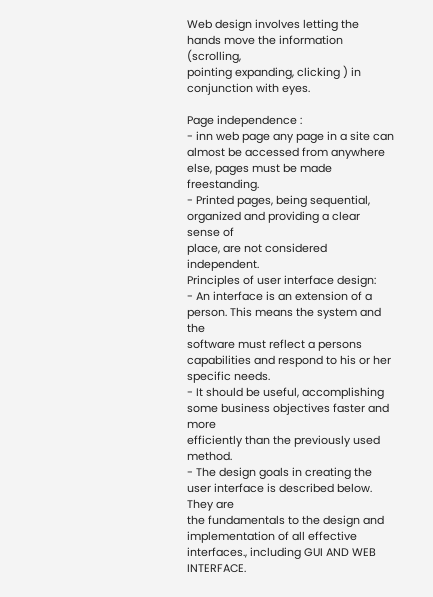Web design involves letting the hands move the information (scrolling,
pointing expanding, clicking ) in conjunction with eyes.

Page independence :
- inn web page any page in a site can almost be accessed from anywhere
else, pages must be made freestanding.
- Printed pages, being sequential, organized and providing a clear sense of
place, are not considered independent.
Principles of user interface design:
- An interface is an extension of a person. This means the system and the
software must reflect a persons capabilities and respond to his or her
specific needs.
- It should be useful, accomplishing some business objectives faster and more
efficiently than the previously used method.
- The design goals in creating the user interface is described below. They are
the fundamentals to the design and implementation of all effective
interfaces., including GUI AND WEB INTERFACE.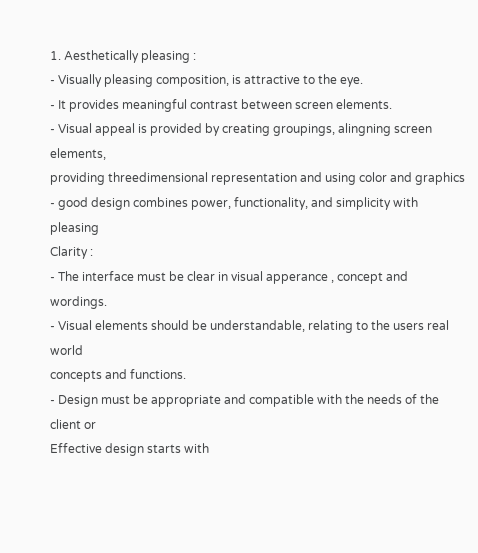1. Aesthetically pleasing :
- Visually pleasing composition, is attractive to the eye.
- It provides meaningful contrast between screen elements.
- Visual appeal is provided by creating groupings, alingning screen elements,
providing threedimensional representation and using color and graphics
- good design combines power, functionality, and simplicity with pleasing
Clarity :
- The interface must be clear in visual apperance , concept and wordings.
- Visual elements should be understandable, relating to the users real world
concepts and functions.
- Design must be appropriate and compatible with the needs of the client or
Effective design starts with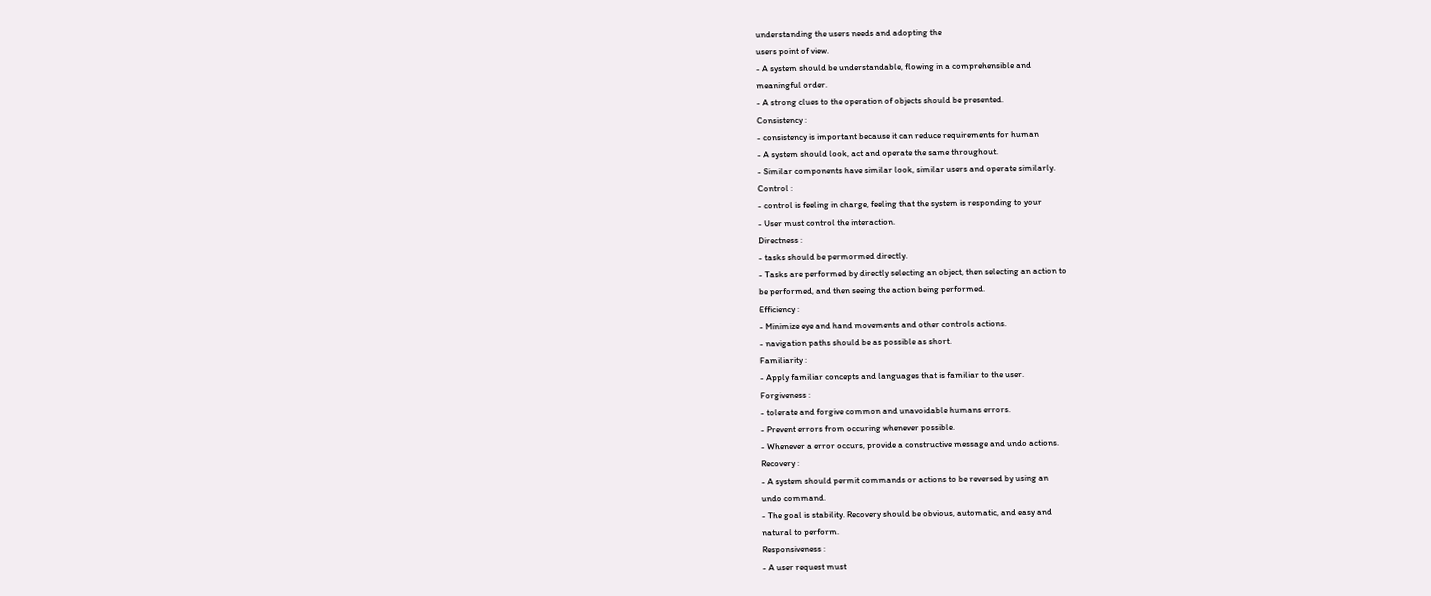understanding the users needs and adopting the
users point of view.
- A system should be understandable, flowing in a comprehensible and
meaningful order.
- A strong clues to the operation of objects should be presented.
Consistency :
- consistency is important because it can reduce requirements for human
- A system should look, act and operate the same throughout.
- Similar components have similar look, similar users and operate similarly.
Control :
- control is feeling in charge, feeling that the system is responding to your
- User must control the interaction.
Directness :
- tasks should be permormed directly.
- Tasks are performed by directly selecting an object, then selecting an action to
be performed, and then seeing the action being performed.
Efficiency :
- Minimize eye and hand movements and other controls actions.
- navigation paths should be as possible as short.
Familiarity :
- Apply familiar concepts and languages that is familiar to the user.
Forgiveness :
- tolerate and forgive common and unavoidable humans errors.
- Prevent errors from occuring whenever possible.
- Whenever a error occurs, provide a constructive message and undo actions.
Recovery :
- A system should permit commands or actions to be reversed by using an
undo command.
- The goal is stability. Recovery should be obvious, automatic, and easy and
natural to perform.
Responsiveness :
- A user request must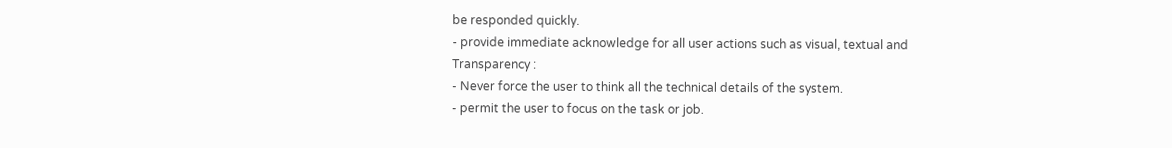be responded quickly.
- provide immediate acknowledge for all user actions such as visual, textual and
Transparency :
- Never force the user to think all the technical details of the system.
- permit the user to focus on the task or job.